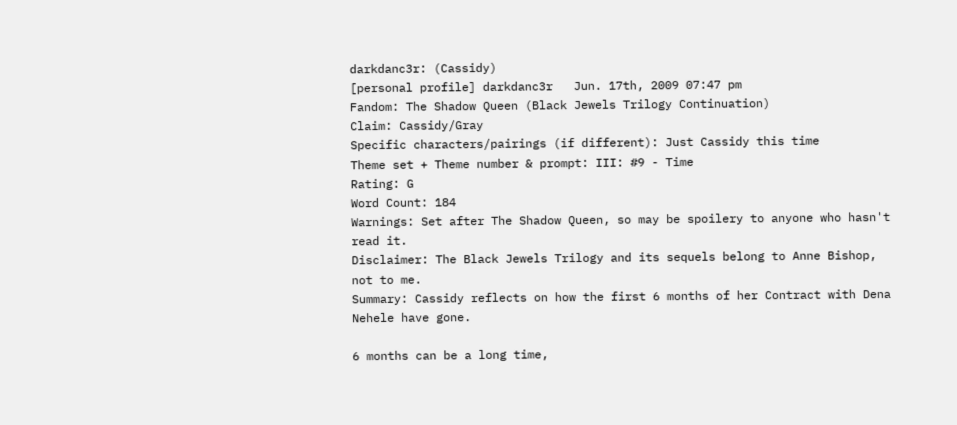darkdanc3r: (Cassidy)
[personal profile] darkdanc3r   Jun. 17th, 2009 07:47 pm
Fandom: The Shadow Queen (Black Jewels Trilogy Continuation)
Claim: Cassidy/Gray
Specific characters/pairings (if different): Just Cassidy this time
Theme set + Theme number & prompt: III: #9 - Time
Rating: G
Word Count: 184
Warnings: Set after The Shadow Queen, so may be spoilery to anyone who hasn't read it.
Disclaimer: The Black Jewels Trilogy and its sequels belong to Anne Bishop, not to me.
Summary: Cassidy reflects on how the first 6 months of her Contract with Dena Nehele have gone.

6 months can be a long time,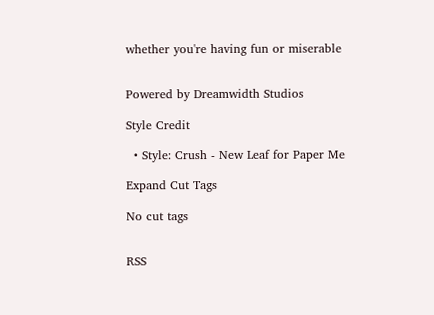whether you're having fun or miserable


Powered by Dreamwidth Studios

Style Credit

  • Style: Crush - New Leaf for Paper Me

Expand Cut Tags

No cut tags


RSS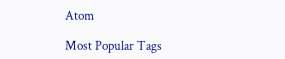Atom

Most Popular Tags